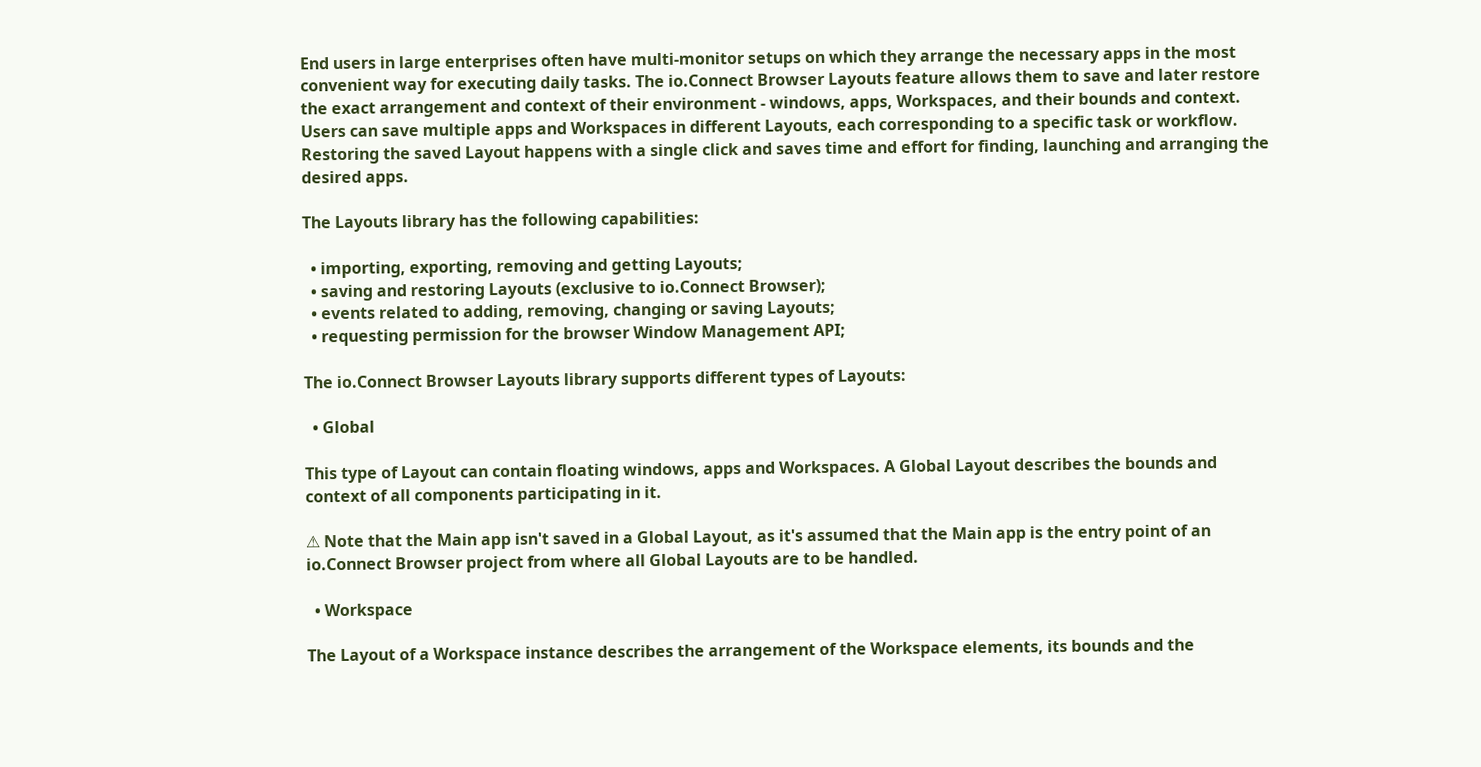End users in large enterprises often have multi-monitor setups on which they arrange the necessary apps in the most convenient way for executing daily tasks. The io.Connect Browser Layouts feature allows them to save and later restore the exact arrangement and context of their environment - windows, apps, Workspaces, and their bounds and context. Users can save multiple apps and Workspaces in different Layouts, each corresponding to a specific task or workflow. Restoring the saved Layout happens with a single click and saves time and effort for finding, launching and arranging the desired apps.

The Layouts library has the following capabilities:

  • importing, exporting, removing and getting Layouts;
  • saving and restoring Layouts (exclusive to io.Connect Browser);
  • events related to adding, removing, changing or saving Layouts;
  • requesting permission for the browser Window Management API;

The io.Connect Browser Layouts library supports different types of Layouts:

  • Global

This type of Layout can contain floating windows, apps and Workspaces. A Global Layout describes the bounds and context of all components participating in it.

⚠ Note that the Main app isn't saved in a Global Layout, as it's assumed that the Main app is the entry point of an io.Connect Browser project from where all Global Layouts are to be handled.

  • Workspace

The Layout of a Workspace instance describes the arrangement of the Workspace elements, its bounds and the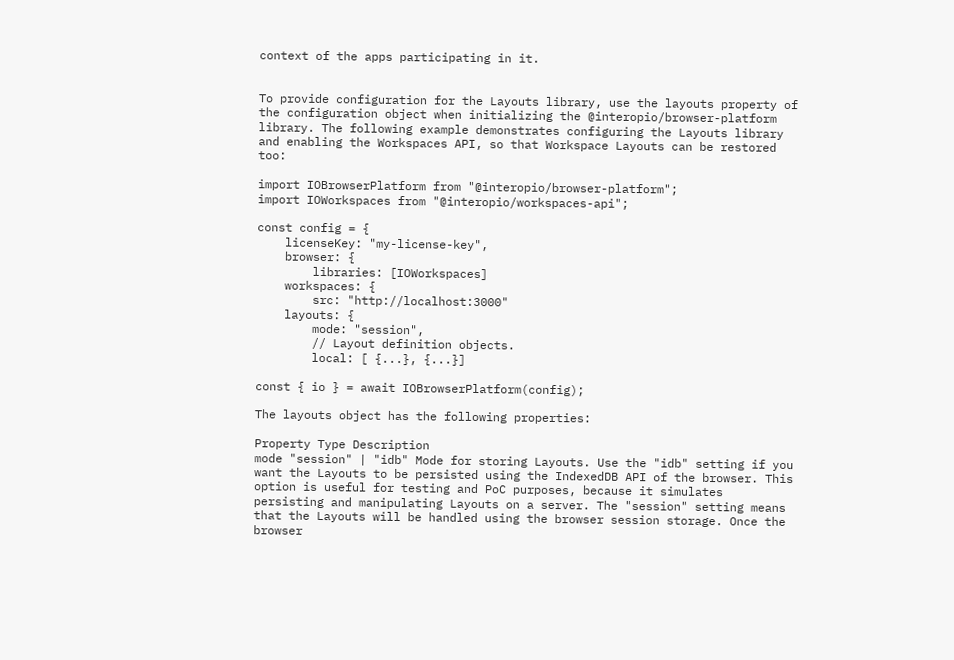context of the apps participating in it.


To provide configuration for the Layouts library, use the layouts property of the configuration object when initializing the @interopio/browser-platform library. The following example demonstrates configuring the Layouts library and enabling the Workspaces API, so that Workspace Layouts can be restored too:

import IOBrowserPlatform from "@interopio/browser-platform";
import IOWorkspaces from "@interopio/workspaces-api";

const config = {
    licenseKey: "my-license-key",
    browser: {
        libraries: [IOWorkspaces]
    workspaces: {
        src: "http://localhost:3000"
    layouts: {
        mode: "session",
        // Layout definition objects.
        local: [ {...}, {...}]

const { io } = await IOBrowserPlatform(config);

The layouts object has the following properties:

Property Type Description
mode "session" | "idb" Mode for storing Layouts. Use the "idb" setting if you want the Layouts to be persisted using the IndexedDB API of the browser. This option is useful for testing and PoC purposes, because it simulates persisting and manipulating Layouts on a server. The "session" setting means that the Layouts will be handled using the browser session storage. Once the browser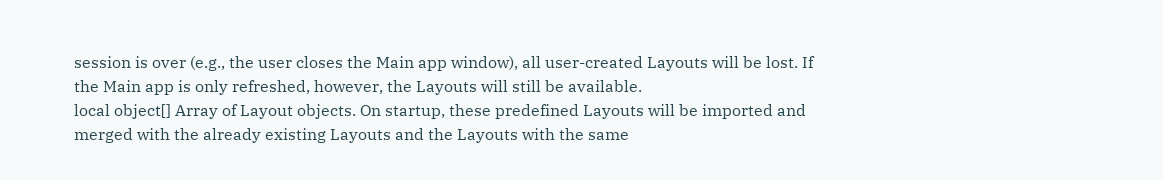session is over (e.g., the user closes the Main app window), all user-created Layouts will be lost. If the Main app is only refreshed, however, the Layouts will still be available.
local object[] Array of Layout objects. On startup, these predefined Layouts will be imported and merged with the already existing Layouts and the Layouts with the same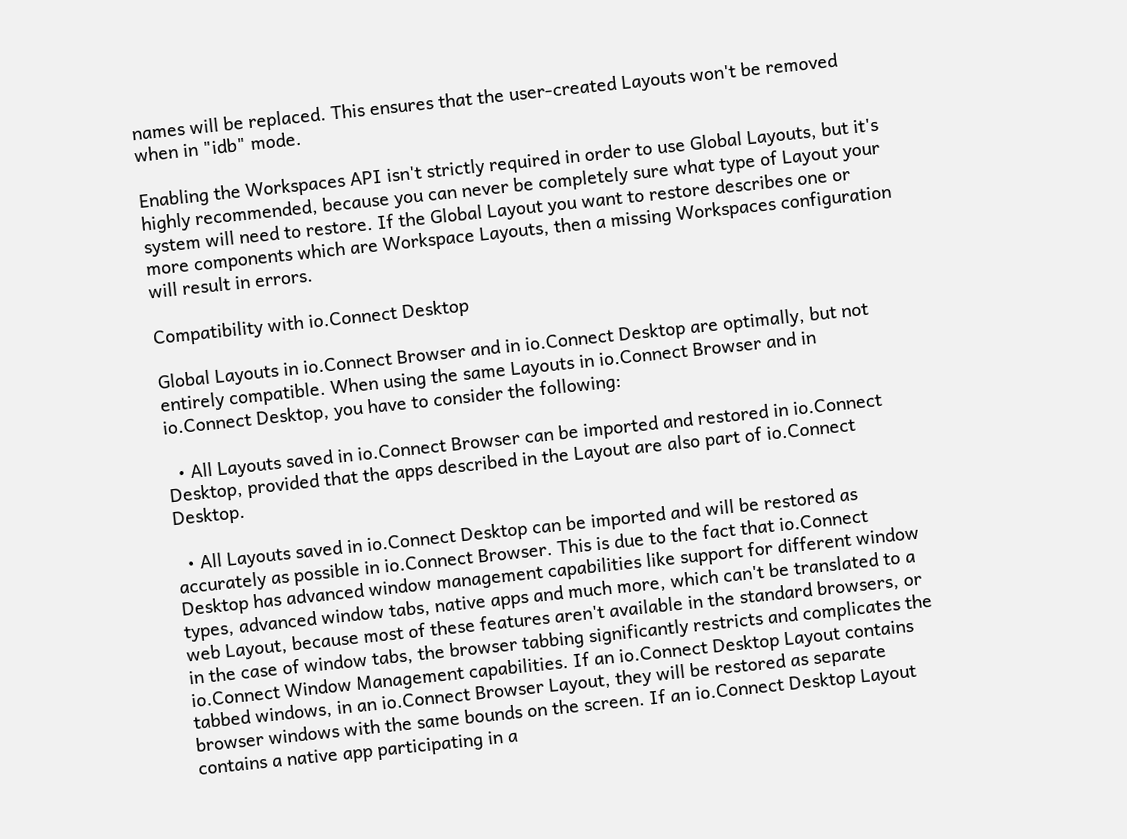names will be replaced. This ensures that the user-created Layouts won't be removed when in "idb" mode.

Enabling the Workspaces API isn't strictly required in order to use Global Layouts, but it's highly recommended, because you can never be completely sure what type of Layout your system will need to restore. If the Global Layout you want to restore describes one or more components which are Workspace Layouts, then a missing Workspaces configuration will result in errors.

Compatibility with io.Connect Desktop

Global Layouts in io.Connect Browser and in io.Connect Desktop are optimally, but not entirely compatible. When using the same Layouts in io.Connect Browser and in io.Connect Desktop, you have to consider the following:

  • All Layouts saved in io.Connect Browser can be imported and restored in io.Connect Desktop, provided that the apps described in the Layout are also part of io.Connect Desktop.

  • All Layouts saved in io.Connect Desktop can be imported and will be restored as accurately as possible in io.Connect Browser. This is due to the fact that io.Connect Desktop has advanced window management capabilities like support for different window types, advanced window tabs, native apps and much more, which can't be translated to a web Layout, because most of these features aren't available in the standard browsers, or in the case of window tabs, the browser tabbing significantly restricts and complicates the io.Connect Window Management capabilities. If an io.Connect Desktop Layout contains tabbed windows, in an io.Connect Browser Layout, they will be restored as separate browser windows with the same bounds on the screen. If an io.Connect Desktop Layout contains a native app participating in a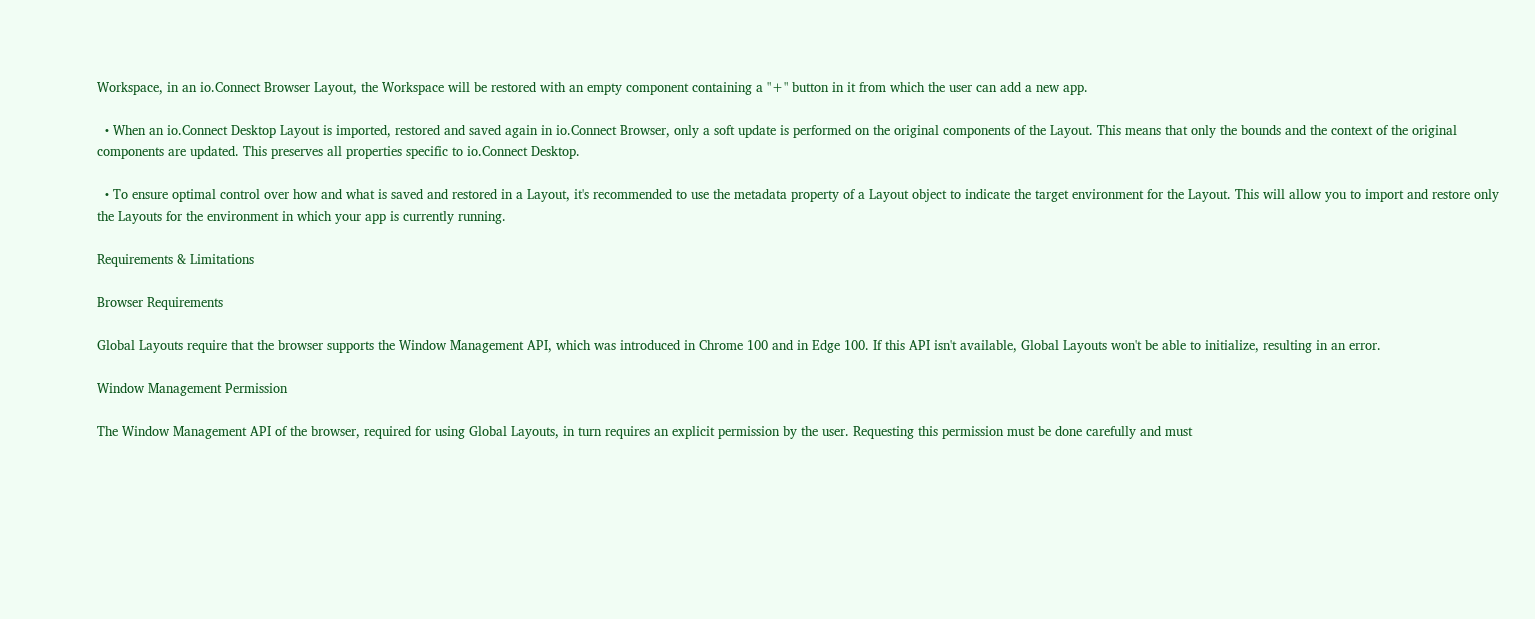Workspace, in an io.Connect Browser Layout, the Workspace will be restored with an empty component containing a "+" button in it from which the user can add a new app.

  • When an io.Connect Desktop Layout is imported, restored and saved again in io.Connect Browser, only a soft update is performed on the original components of the Layout. This means that only the bounds and the context of the original components are updated. This preserves all properties specific to io.Connect Desktop.

  • To ensure optimal control over how and what is saved and restored in a Layout, it's recommended to use the metadata property of a Layout object to indicate the target environment for the Layout. This will allow you to import and restore only the Layouts for the environment in which your app is currently running.

Requirements & Limitations

Browser Requirements

Global Layouts require that the browser supports the Window Management API, which was introduced in Chrome 100 and in Edge 100. If this API isn't available, Global Layouts won't be able to initialize, resulting in an error.

Window Management Permission

The Window Management API of the browser, required for using Global Layouts, in turn requires an explicit permission by the user. Requesting this permission must be done carefully and must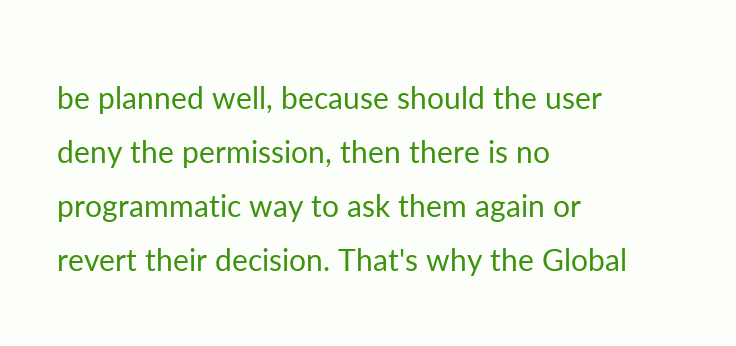be planned well, because should the user deny the permission, then there is no programmatic way to ask them again or revert their decision. That's why the Global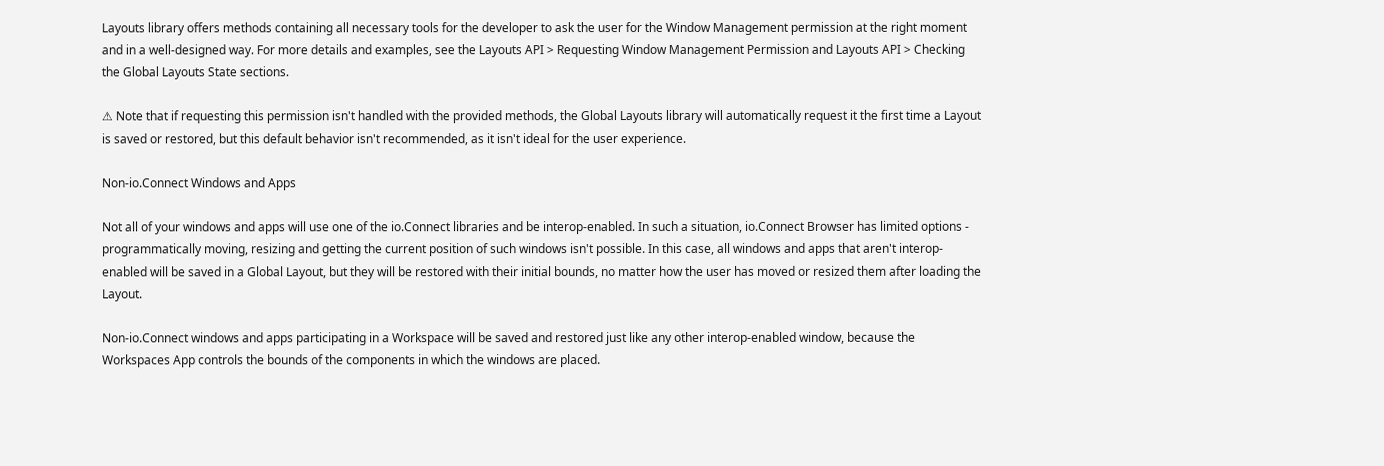Layouts library offers methods containing all necessary tools for the developer to ask the user for the Window Management permission at the right moment and in a well-designed way. For more details and examples, see the Layouts API > Requesting Window Management Permission and Layouts API > Checking the Global Layouts State sections.

⚠ Note that if requesting this permission isn't handled with the provided methods, the Global Layouts library will automatically request it the first time a Layout is saved or restored, but this default behavior isn't recommended, as it isn't ideal for the user experience.

Non-io.Connect Windows and Apps

Not all of your windows and apps will use one of the io.Connect libraries and be interop-enabled. In such a situation, io.Connect Browser has limited options - programmatically moving, resizing and getting the current position of such windows isn't possible. In this case, all windows and apps that aren't interop-enabled will be saved in a Global Layout, but they will be restored with their initial bounds, no matter how the user has moved or resized them after loading the Layout.

Non-io.Connect windows and apps participating in a Workspace will be saved and restored just like any other interop-enabled window, because the Workspaces App controls the bounds of the components in which the windows are placed.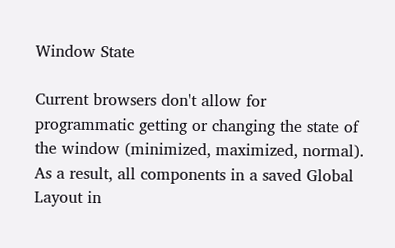Window State

Current browsers don't allow for programmatic getting or changing the state of the window (minimized, maximized, normal). As a result, all components in a saved Global Layout in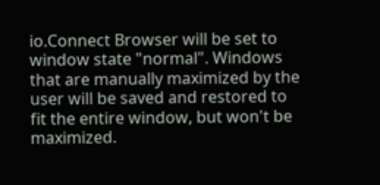io.Connect Browser will be set to window state "normal". Windows that are manually maximized by the user will be saved and restored to fit the entire window, but won't be maximized.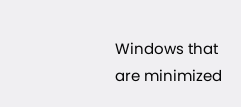Windows that are minimized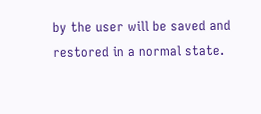by the user will be saved and restored in a normal state.